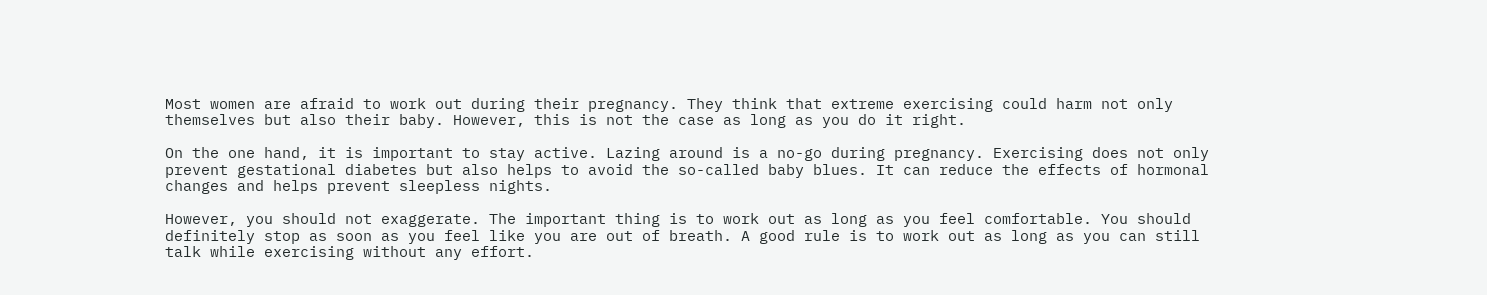Most women are afraid to work out during their pregnancy. They think that extreme exercising could harm not only themselves but also their baby. However, this is not the case as long as you do it right.

On the one hand, it is important to stay active. Lazing around is a no-go during pregnancy. Exercising does not only prevent gestational diabetes but also helps to avoid the so-called baby blues. It can reduce the effects of hormonal changes and helps prevent sleepless nights.

However, you should not exaggerate. The important thing is to work out as long as you feel comfortable. You should definitely stop as soon as you feel like you are out of breath. A good rule is to work out as long as you can still talk while exercising without any effort.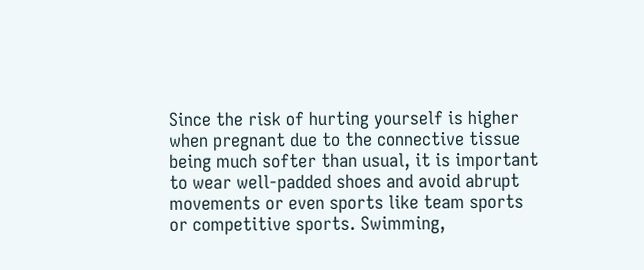Since the risk of hurting yourself is higher when pregnant due to the connective tissue being much softer than usual, it is important to wear well-padded shoes and avoid abrupt movements or even sports like team sports or competitive sports. Swimming,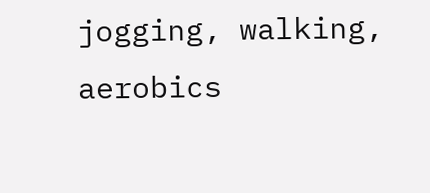jogging, walking, aerobics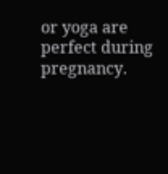or yoga are perfect during pregnancy.